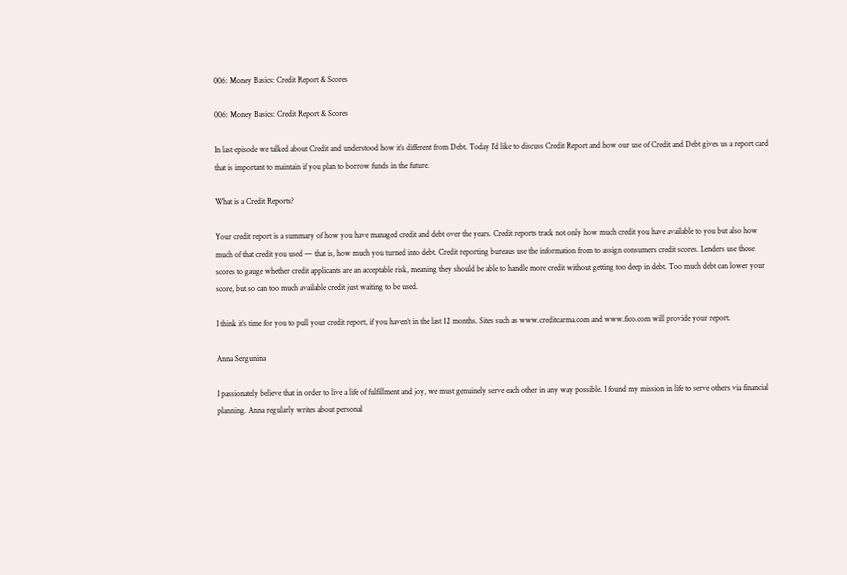006: Money Basics: Credit Report & Scores

006: Money Basics: Credit Report & Scores

In last episode we talked about Credit and understood how it’s different from Debt. Today I’d like to discuss Credit Report and how our use of Credit and Debt gives us a report card that is important to maintain if you plan to borrow funds in the future.

What is a Credit Reports?

Your credit report is a summary of how you have managed credit and debt over the years. Credit reports track not only how much credit you have available to you but also how much of that credit you used — that is, how much you turned into debt. Credit reporting bureaus use the information from to assign consumers credit scores. Lenders use those scores to gauge whether credit applicants are an acceptable risk, meaning they should be able to handle more credit without getting too deep in debt. Too much debt can lower your score, but so can too much available credit just waiting to be used.

I think it’s time for you to pull your credit report, if you haven’t in the last 12 months. Sites such as www.creditcarma.com and www.fico.com will provide your report.

Anna Sergunina

I passionately believe that in order to live a life of fulfillment and joy, we must genuinely serve each other in any way possible. I found my mission in life to serve others via financial planning. Anna regularly writes about personal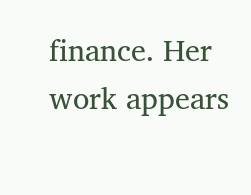finance. Her work appears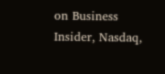on Business Insider, Nasdaq,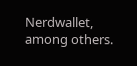Nerdwallet, among others.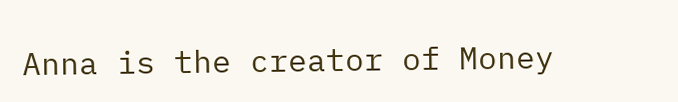Anna is the creator of Money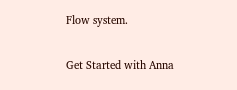Flow system.

Get Started with Anna